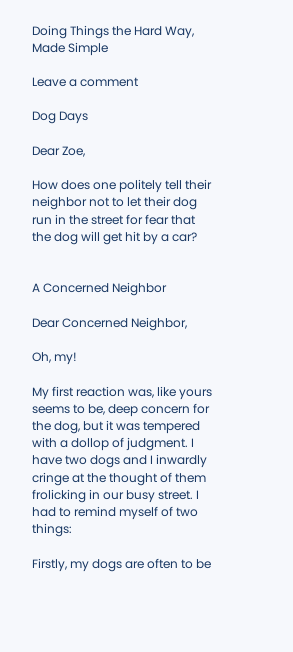Doing Things the Hard Way, Made Simple

Leave a comment

Dog Days

Dear Zoe,

How does one politely tell their neighbor not to let their dog run in the street for fear that the dog will get hit by a car?


A Concerned Neighbor

Dear Concerned Neighbor,

Oh, my!

My first reaction was, like yours seems to be, deep concern for the dog, but it was tempered with a dollop of judgment. I have two dogs and I inwardly cringe at the thought of them frolicking in our busy street. I had to remind myself of two things:

Firstly, my dogs are often to be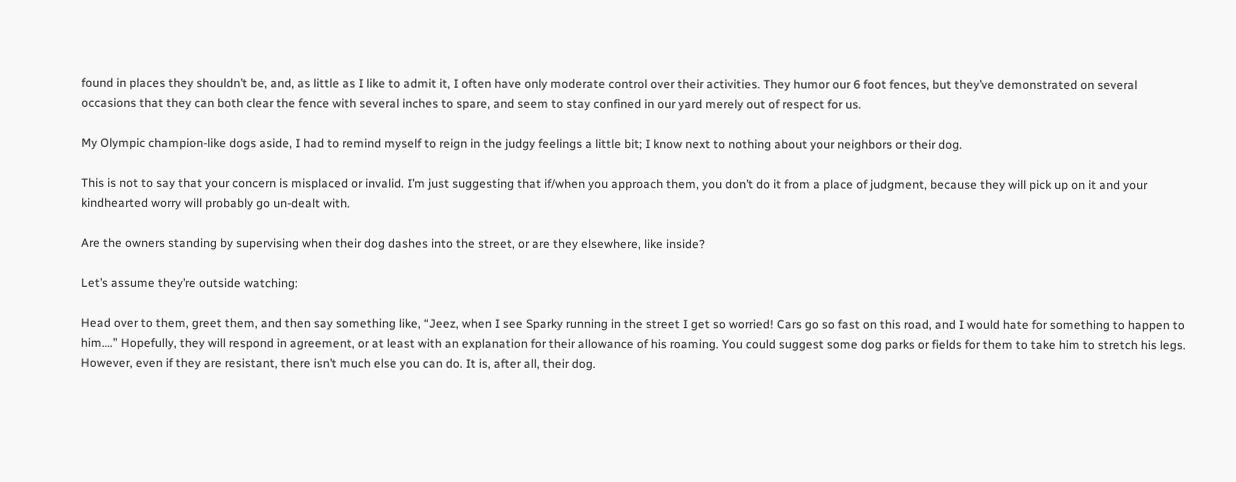found in places they shouldn’t be, and, as little as I like to admit it, I often have only moderate control over their activities. They humor our 6 foot fences, but they’ve demonstrated on several occasions that they can both clear the fence with several inches to spare, and seem to stay confined in our yard merely out of respect for us.

My Olympic champion-like dogs aside, I had to remind myself to reign in the judgy feelings a little bit; I know next to nothing about your neighbors or their dog.

This is not to say that your concern is misplaced or invalid. I’m just suggesting that if/when you approach them, you don’t do it from a place of judgment, because they will pick up on it and your kindhearted worry will probably go un-dealt with.

Are the owners standing by supervising when their dog dashes into the street, or are they elsewhere, like inside?

Let’s assume they’re outside watching:

Head over to them, greet them, and then say something like, “Jeez, when I see Sparky running in the street I get so worried! Cars go so fast on this road, and I would hate for something to happen to him….” Hopefully, they will respond in agreement, or at least with an explanation for their allowance of his roaming. You could suggest some dog parks or fields for them to take him to stretch his legs. However, even if they are resistant, there isn’t much else you can do. It is, after all, their dog.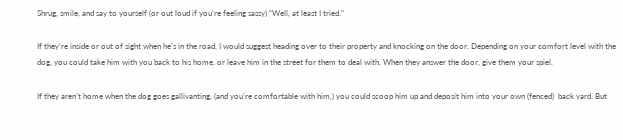Shrug, smile, and say to yourself (or out loud if you’re feeling sassy) “Well, at least I tried.”

If they’re inside or out of sight when he’s in the road, I would suggest heading over to their property and knocking on the door. Depending on your comfort level with the dog, you could take him with you back to his home, or leave him in the street for them to deal with. When they answer the door, give them your spiel.

If they aren’t home when the dog goes gallivanting, (and you’re comfortable with him,) you could scoop him up and deposit him into your own (fenced)  back yard. But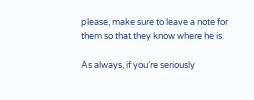please, make sure to leave a note for them so that they know where he is.

As always, if you’re seriously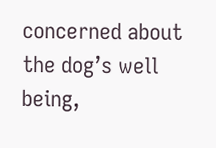concerned about the dog’s well being,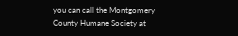you can call the Montgomery County Humane Society at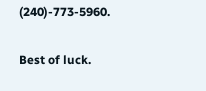(240)-773-5960.

Best of luck.